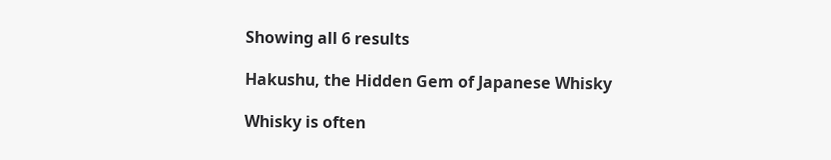Showing all 6 results

Hakushu, the Hidden Gem of Japanese Whisky

Whisky is often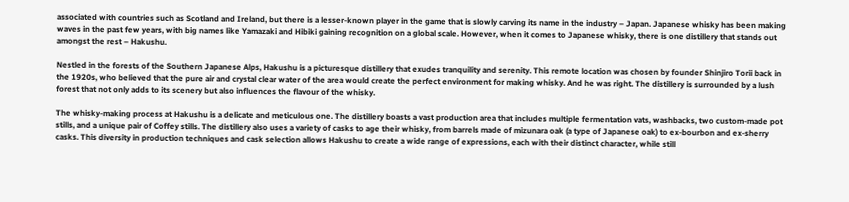associated with countries such as Scotland and Ireland, but there is a lesser-known player in the game that is slowly carving its name in the industry – Japan. Japanese whisky has been making waves in the past few years, with big names like Yamazaki and Hibiki gaining recognition on a global scale. However, when it comes to Japanese whisky, there is one distillery that stands out amongst the rest – Hakushu.

Nestled in the forests of the Southern Japanese Alps, Hakushu is a picturesque distillery that exudes tranquility and serenity. This remote location was chosen by founder Shinjiro Torii back in the 1920s, who believed that the pure air and crystal clear water of the area would create the perfect environment for making whisky. And he was right. The distillery is surrounded by a lush forest that not only adds to its scenery but also influences the flavour of the whisky.

The whisky-making process at Hakushu is a delicate and meticulous one. The distillery boasts a vast production area that includes multiple fermentation vats, washbacks, two custom-made pot stills, and a unique pair of Coffey stills. The distillery also uses a variety of casks to age their whisky, from barrels made of mizunara oak (a type of Japanese oak) to ex-bourbon and ex-sherry casks. This diversity in production techniques and cask selection allows Hakushu to create a wide range of expressions, each with their distinct character, while still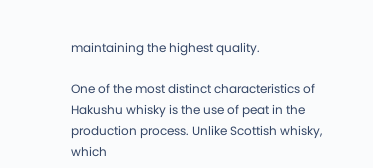maintaining the highest quality.

One of the most distinct characteristics of Hakushu whisky is the use of peat in the production process. Unlike Scottish whisky, which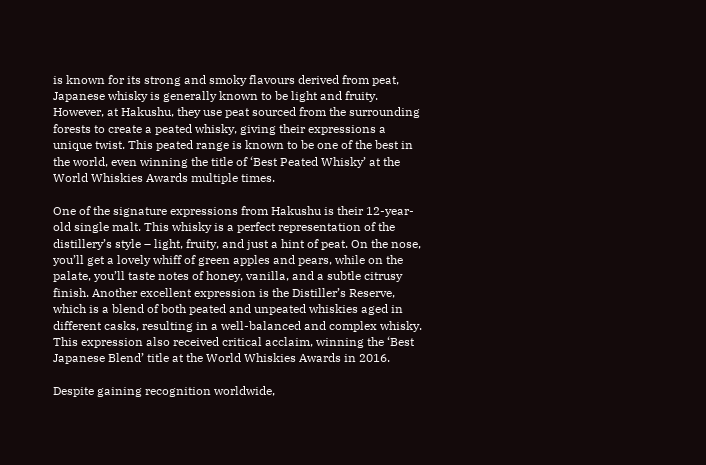is known for its strong and smoky flavours derived from peat, Japanese whisky is generally known to be light and fruity. However, at Hakushu, they use peat sourced from the surrounding forests to create a peated whisky, giving their expressions a unique twist. This peated range is known to be one of the best in the world, even winning the title of ‘Best Peated Whisky’ at the World Whiskies Awards multiple times.

One of the signature expressions from Hakushu is their 12-year-old single malt. This whisky is a perfect representation of the distillery’s style – light, fruity, and just a hint of peat. On the nose, you’ll get a lovely whiff of green apples and pears, while on the palate, you’ll taste notes of honey, vanilla, and a subtle citrusy finish. Another excellent expression is the Distiller’s Reserve, which is a blend of both peated and unpeated whiskies aged in different casks, resulting in a well-balanced and complex whisky. This expression also received critical acclaim, winning the ‘Best Japanese Blend’ title at the World Whiskies Awards in 2016.

Despite gaining recognition worldwide,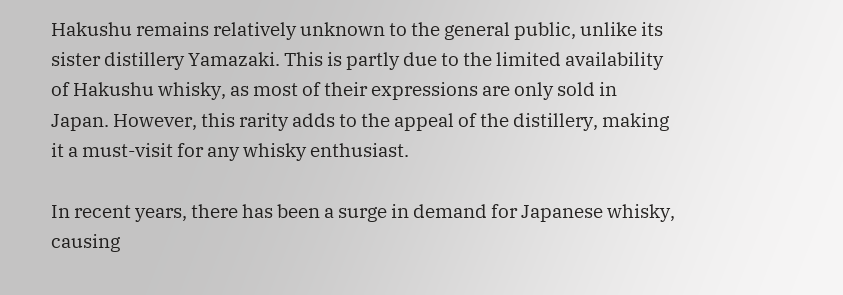Hakushu remains relatively unknown to the general public, unlike its sister distillery Yamazaki. This is partly due to the limited availability of Hakushu whisky, as most of their expressions are only sold in Japan. However, this rarity adds to the appeal of the distillery, making it a must-visit for any whisky enthusiast.

In recent years, there has been a surge in demand for Japanese whisky, causing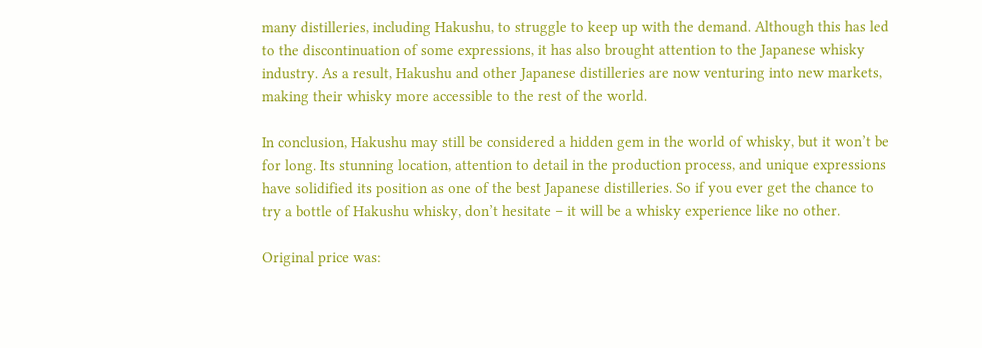many distilleries, including Hakushu, to struggle to keep up with the demand. Although this has led to the discontinuation of some expressions, it has also brought attention to the Japanese whisky industry. As a result, Hakushu and other Japanese distilleries are now venturing into new markets, making their whisky more accessible to the rest of the world.

In conclusion, Hakushu may still be considered a hidden gem in the world of whisky, but it won’t be for long. Its stunning location, attention to detail in the production process, and unique expressions have solidified its position as one of the best Japanese distilleries. So if you ever get the chance to try a bottle of Hakushu whisky, don’t hesitate – it will be a whisky experience like no other.

Original price was: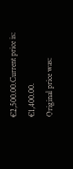€2,500.00.Current price is: €1,400.00.
Original price was: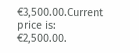€3,500.00.Current price is: €2,500.00.